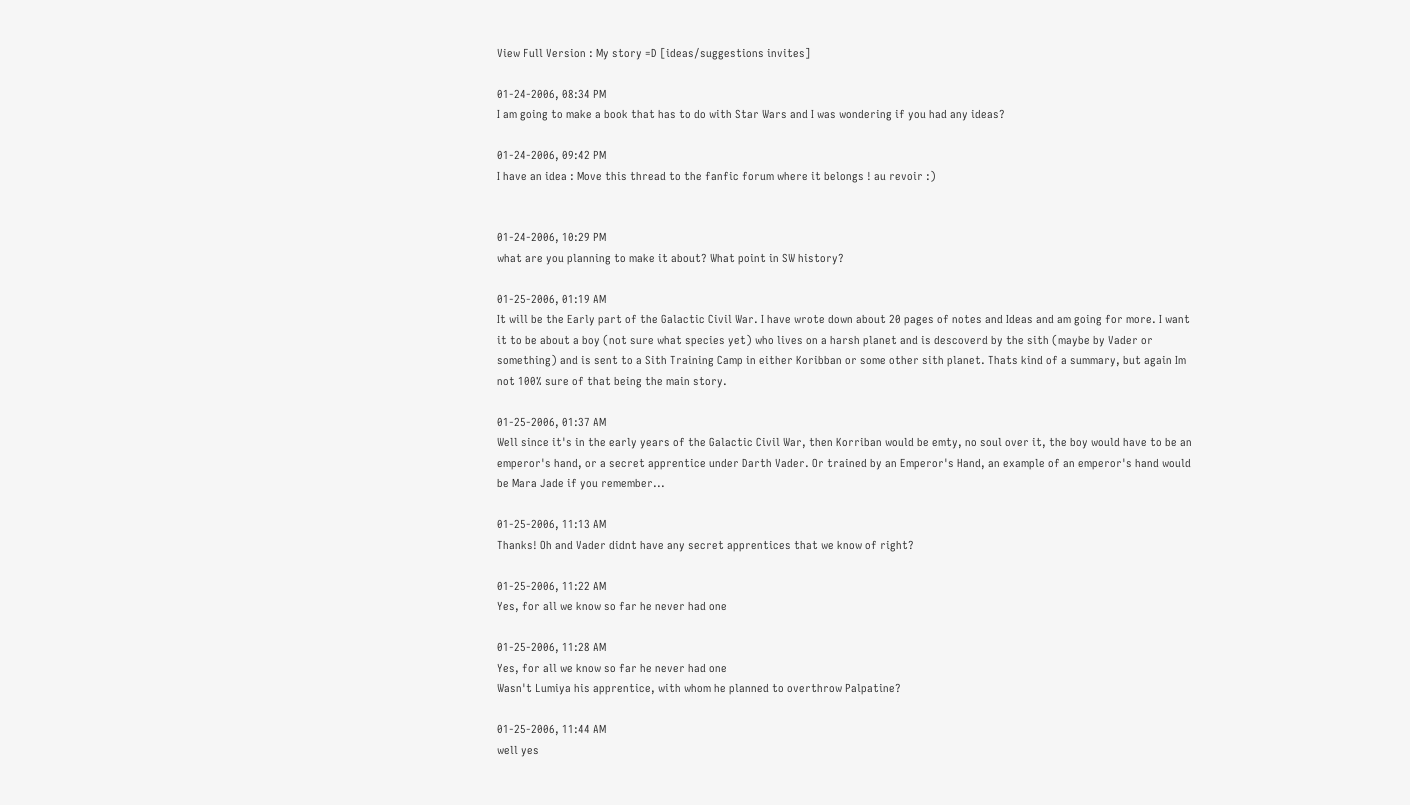View Full Version : My story =D [ideas/suggestions invites]

01-24-2006, 08:34 PM
I am going to make a book that has to do with Star Wars and I was wondering if you had any ideas?

01-24-2006, 09:42 PM
I have an idea : Move this thread to the fanfic forum where it belongs ! au revoir :)


01-24-2006, 10:29 PM
what are you planning to make it about? What point in SW history?

01-25-2006, 01:19 AM
It will be the Early part of the Galactic Civil War. I have wrote down about 20 pages of notes and Ideas and am going for more. I want it to be about a boy (not sure what species yet) who lives on a harsh planet and is descoverd by the sith (maybe by Vader or something) and is sent to a Sith Training Camp in either Koribban or some other sith planet. Thats kind of a summary, but again Im not 100% sure of that being the main story.

01-25-2006, 01:37 AM
Well since it's in the early years of the Galactic Civil War, then Korriban would be emty, no soul over it, the boy would have to be an emperor's hand, or a secret apprentice under Darth Vader. Or trained by an Emperor's Hand, an example of an emperor's hand would be Mara Jade if you remember...

01-25-2006, 11:13 AM
Thanks! Oh and Vader didnt have any secret apprentices that we know of right?

01-25-2006, 11:22 AM
Yes, for all we know so far he never had one

01-25-2006, 11:28 AM
Yes, for all we know so far he never had one
Wasn't Lumiya his apprentice, with whom he planned to overthrow Palpatine?

01-25-2006, 11:44 AM
well yes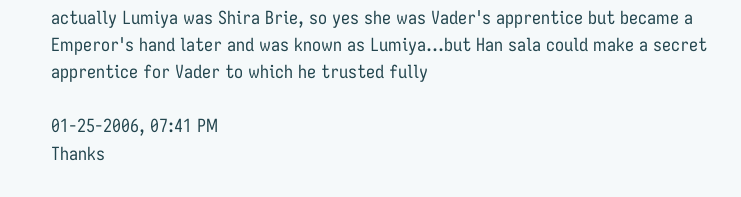actually Lumiya was Shira Brie, so yes she was Vader's apprentice but became a Emperor's hand later and was known as Lumiya...but Han sala could make a secret apprentice for Vader to which he trusted fully

01-25-2006, 07:41 PM
Thanks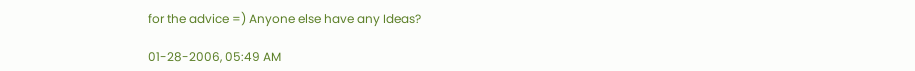for the advice =) Anyone else have any Ideas?

01-28-2006, 05:49 AM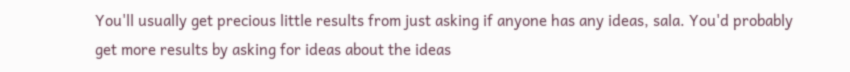You'll usually get precious little results from just asking if anyone has any ideas, sala. You'd probably get more results by asking for ideas about the ideas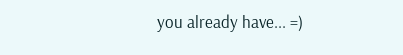you already have... =)